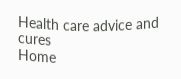Health care advice and cures
Home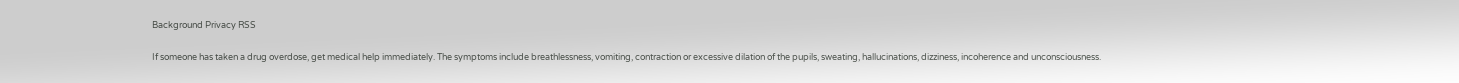Background Privacy RSS

If someone has taken a drug overdose, get medical help immediately. The symptoms include breathlessness, vomiting, contraction or excessive dilation of the pupils, sweating, hallucinations, dizziness, incoherence and unconsciousness.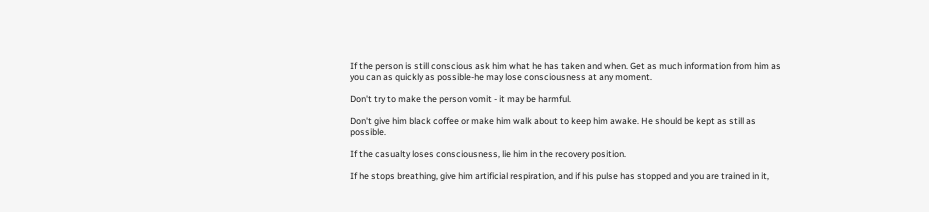If the person is still conscious ask him what he has taken and when. Get as much information from him as you can as quickly as possible-he may lose consciousness at any moment.

Don't try to make the person vomit - it may be harmful.

Don't give him black coffee or make him walk about to keep him awake. He should be kept as still as possible.

If the casualty loses consciousness, lie him in the recovery position.

If he stops breathing, give him artificial respiration, and if his pulse has stopped and you are trained in it,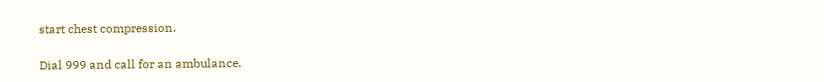start chest compression.

Dial 999 and call for an ambulance.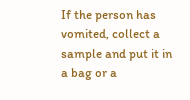If the person has vomited, collect a sample and put it in a bag or a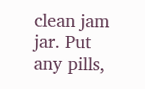clean jam jar. Put any pills,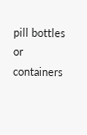pill bottles or containers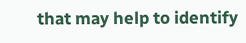that may help to identify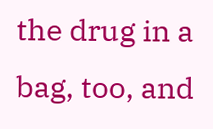the drug in a bag, too, and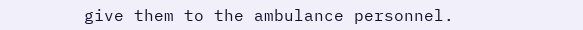give them to the ambulance personnel.